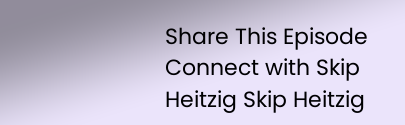Share This Episode
Connect with Skip Heitzig Skip Heitzig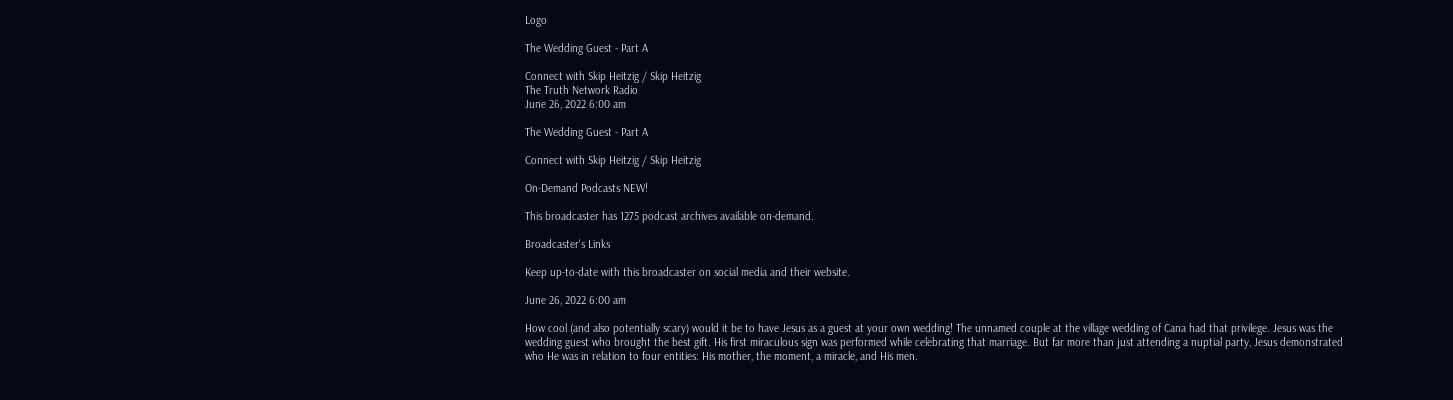Logo

The Wedding Guest - Part A

Connect with Skip Heitzig / Skip Heitzig
The Truth Network Radio
June 26, 2022 6:00 am

The Wedding Guest - Part A

Connect with Skip Heitzig / Skip Heitzig

On-Demand Podcasts NEW!

This broadcaster has 1275 podcast archives available on-demand.

Broadcaster's Links

Keep up-to-date with this broadcaster on social media and their website.

June 26, 2022 6:00 am

How cool (and also potentially scary) would it be to have Jesus as a guest at your own wedding! The unnamed couple at the village wedding of Cana had that privilege. Jesus was the wedding guest who brought the best gift. His first miraculous sign was performed while celebrating that marriage. But far more than just attending a nuptial party, Jesus demonstrated who He was in relation to four entities: His mother, the moment, a miracle, and His men.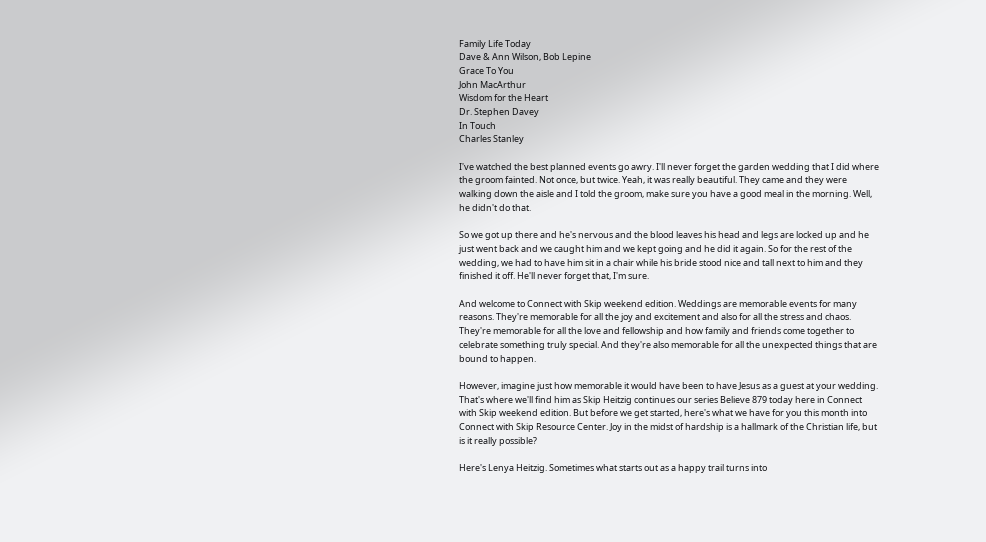Family Life Today
Dave & Ann Wilson, Bob Lepine
Grace To You
John MacArthur
Wisdom for the Heart
Dr. Stephen Davey
In Touch
Charles Stanley

I've watched the best planned events go awry. I'll never forget the garden wedding that I did where the groom fainted. Not once, but twice. Yeah, it was really beautiful. They came and they were walking down the aisle and I told the groom, make sure you have a good meal in the morning. Well, he didn't do that.

So we got up there and he's nervous and the blood leaves his head and legs are locked up and he just went back and we caught him and we kept going and he did it again. So for the rest of the wedding, we had to have him sit in a chair while his bride stood nice and tall next to him and they finished it off. He'll never forget that, I'm sure.

And welcome to Connect with Skip weekend edition. Weddings are memorable events for many reasons. They're memorable for all the joy and excitement and also for all the stress and chaos. They're memorable for all the love and fellowship and how family and friends come together to celebrate something truly special. And they're also memorable for all the unexpected things that are bound to happen.

However, imagine just how memorable it would have been to have Jesus as a guest at your wedding. That's where we'll find him as Skip Heitzig continues our series Believe 879 today here in Connect with Skip weekend edition. But before we get started, here's what we have for you this month into Connect with Skip Resource Center. Joy in the midst of hardship is a hallmark of the Christian life, but is it really possible?

Here's Lenya Heitzig. Sometimes what starts out as a happy trail turns into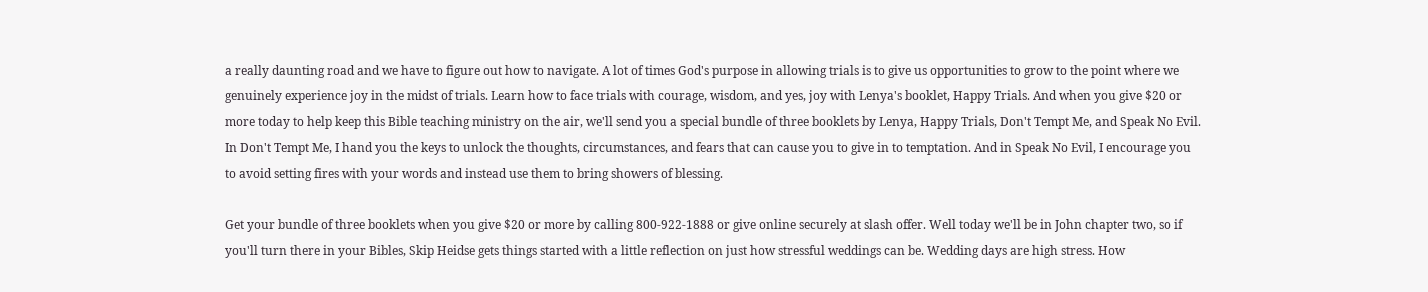a really daunting road and we have to figure out how to navigate. A lot of times God's purpose in allowing trials is to give us opportunities to grow to the point where we genuinely experience joy in the midst of trials. Learn how to face trials with courage, wisdom, and yes, joy with Lenya's booklet, Happy Trials. And when you give $20 or more today to help keep this Bible teaching ministry on the air, we'll send you a special bundle of three booklets by Lenya, Happy Trials, Don't Tempt Me, and Speak No Evil. In Don't Tempt Me, I hand you the keys to unlock the thoughts, circumstances, and fears that can cause you to give in to temptation. And in Speak No Evil, I encourage you to avoid setting fires with your words and instead use them to bring showers of blessing.

Get your bundle of three booklets when you give $20 or more by calling 800-922-1888 or give online securely at slash offer. Well today we'll be in John chapter two, so if you'll turn there in your Bibles, Skip Heidse gets things started with a little reflection on just how stressful weddings can be. Wedding days are high stress. How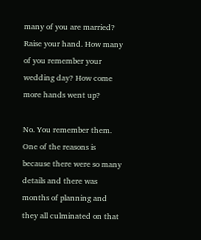many of you are married? Raise your hand. How many of you remember your wedding day? How come more hands went up?

No. You remember them. One of the reasons is because there were so many details and there was months of planning and they all culminated on that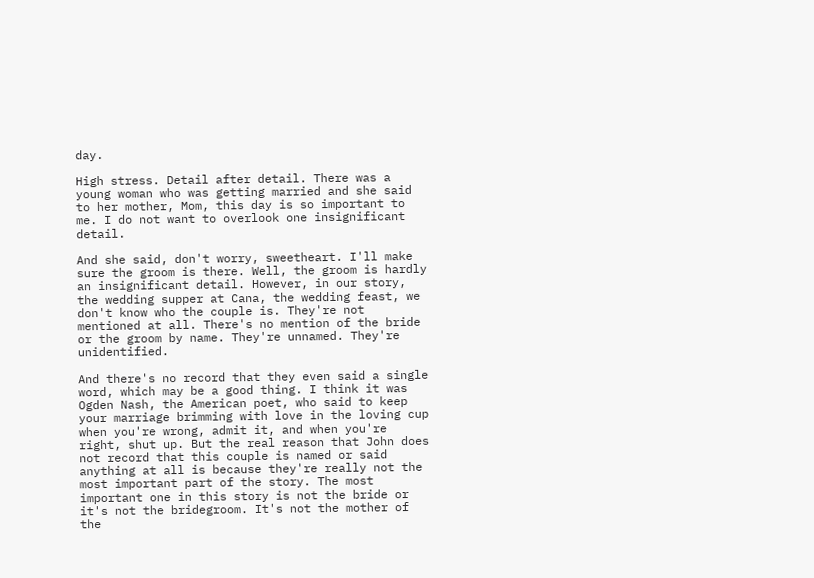day.

High stress. Detail after detail. There was a young woman who was getting married and she said to her mother, Mom, this day is so important to me. I do not want to overlook one insignificant detail.

And she said, don't worry, sweetheart. I'll make sure the groom is there. Well, the groom is hardly an insignificant detail. However, in our story, the wedding supper at Cana, the wedding feast, we don't know who the couple is. They're not mentioned at all. There's no mention of the bride or the groom by name. They're unnamed. They're unidentified.

And there's no record that they even said a single word, which may be a good thing. I think it was Ogden Nash, the American poet, who said to keep your marriage brimming with love in the loving cup when you're wrong, admit it, and when you're right, shut up. But the real reason that John does not record that this couple is named or said anything at all is because they're really not the most important part of the story. The most important one in this story is not the bride or it's not the bridegroom. It's not the mother of the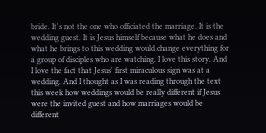bride. It's not the one who officiated the marriage. It is the wedding guest. It is Jesus himself because what he does and what he brings to this wedding would change everything for a group of disciples who are watching. I love this story. And I love the fact that Jesus' first miraculous sign was at a wedding. And I thought as I was reading through the text this week how weddings would be really different if Jesus were the invited guest and how marriages would be different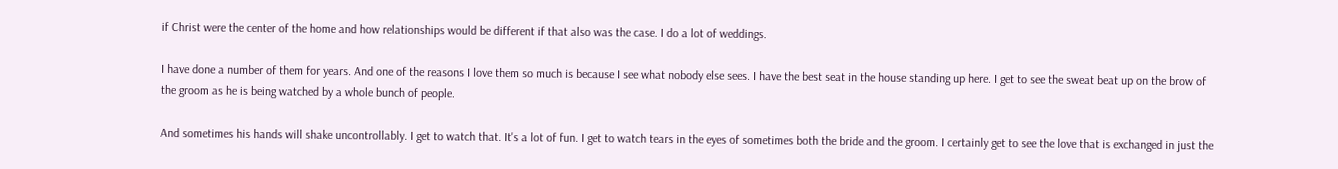if Christ were the center of the home and how relationships would be different if that also was the case. I do a lot of weddings.

I have done a number of them for years. And one of the reasons I love them so much is because I see what nobody else sees. I have the best seat in the house standing up here. I get to see the sweat beat up on the brow of the groom as he is being watched by a whole bunch of people.

And sometimes his hands will shake uncontrollably. I get to watch that. It's a lot of fun. I get to watch tears in the eyes of sometimes both the bride and the groom. I certainly get to see the love that is exchanged in just the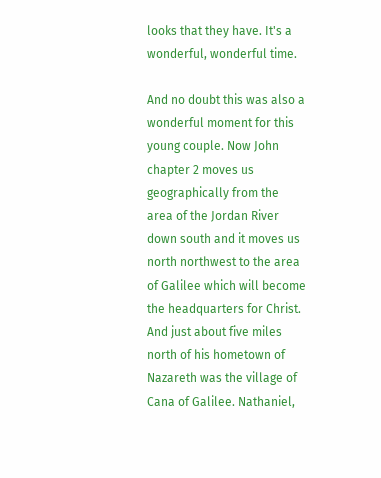looks that they have. It's a wonderful, wonderful time.

And no doubt this was also a wonderful moment for this young couple. Now John chapter 2 moves us geographically from the area of the Jordan River down south and it moves us north northwest to the area of Galilee which will become the headquarters for Christ. And just about five miles north of his hometown of Nazareth was the village of Cana of Galilee. Nathaniel,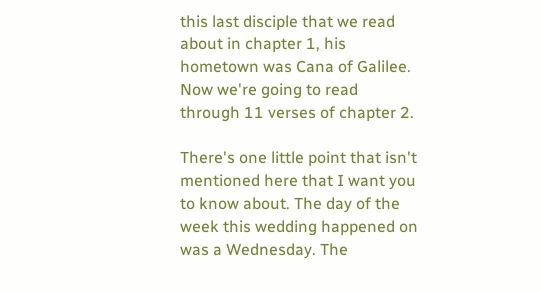this last disciple that we read about in chapter 1, his hometown was Cana of Galilee. Now we're going to read through 11 verses of chapter 2.

There's one little point that isn't mentioned here that I want you to know about. The day of the week this wedding happened on was a Wednesday. The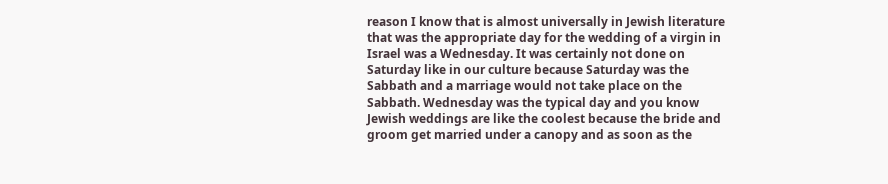reason I know that is almost universally in Jewish literature that was the appropriate day for the wedding of a virgin in Israel was a Wednesday. It was certainly not done on Saturday like in our culture because Saturday was the Sabbath and a marriage would not take place on the Sabbath. Wednesday was the typical day and you know Jewish weddings are like the coolest because the bride and groom get married under a canopy and as soon as the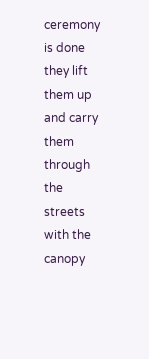ceremony is done they lift them up and carry them through the streets with the canopy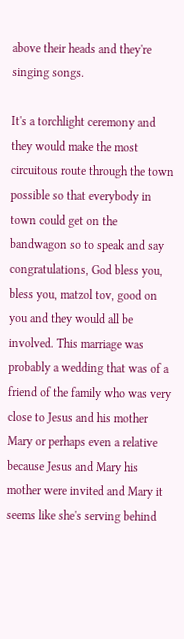above their heads and they're singing songs.

It's a torchlight ceremony and they would make the most circuitous route through the town possible so that everybody in town could get on the bandwagon so to speak and say congratulations, God bless you, bless you, matzol tov, good on you and they would all be involved. This marriage was probably a wedding that was of a friend of the family who was very close to Jesus and his mother Mary or perhaps even a relative because Jesus and Mary his mother were invited and Mary it seems like she's serving behind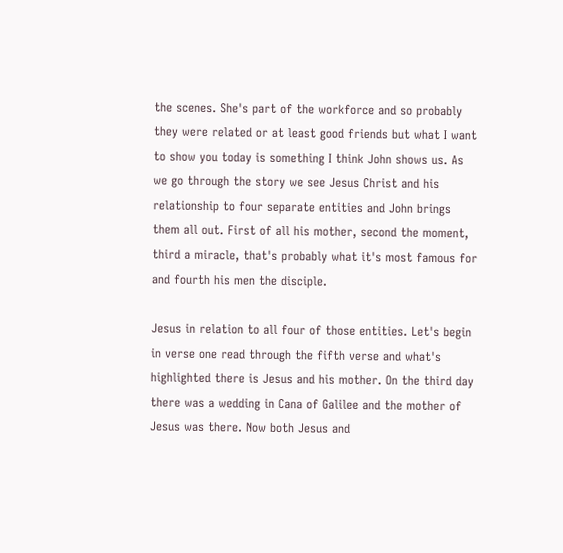the scenes. She's part of the workforce and so probably they were related or at least good friends but what I want to show you today is something I think John shows us. As we go through the story we see Jesus Christ and his relationship to four separate entities and John brings them all out. First of all his mother, second the moment, third a miracle, that's probably what it's most famous for and fourth his men the disciple.

Jesus in relation to all four of those entities. Let's begin in verse one read through the fifth verse and what's highlighted there is Jesus and his mother. On the third day there was a wedding in Cana of Galilee and the mother of Jesus was there. Now both Jesus and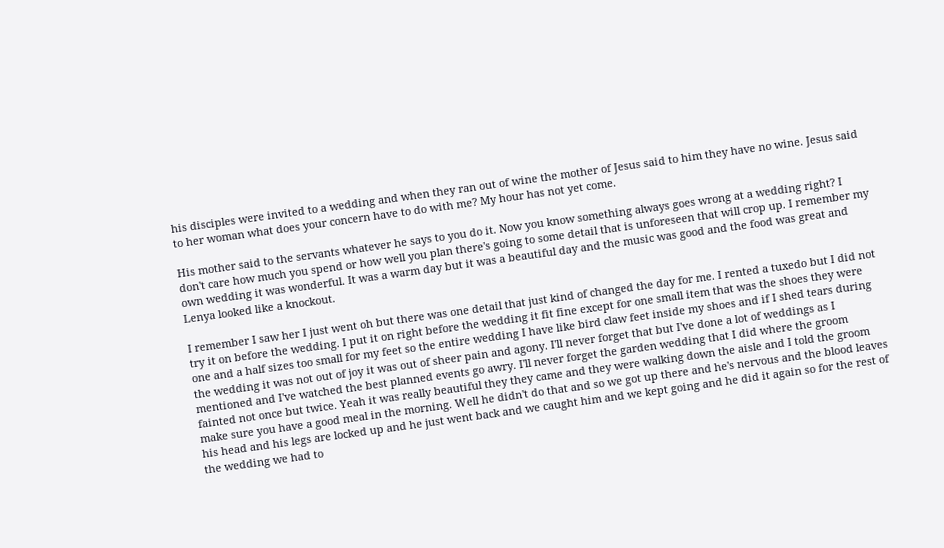his disciples were invited to a wedding and when they ran out of wine the mother of Jesus said to him they have no wine. Jesus said to her woman what does your concern have to do with me? My hour has not yet come.

His mother said to the servants whatever he says to you do it. Now you know something always goes wrong at a wedding right? I don't care how much you spend or how well you plan there's going to some detail that is unforeseen that will crop up. I remember my own wedding it was wonderful. It was a warm day but it was a beautiful day and the music was good and the food was great and Lenya looked like a knockout.

I remember I saw her I just went oh but there was one detail that just kind of changed the day for me. I rented a tuxedo but I did not try it on before the wedding. I put it on right before the wedding it fit fine except for one small item that was the shoes they were one and a half sizes too small for my feet so the entire wedding I have like bird claw feet inside my shoes and if I shed tears during the wedding it was not out of joy it was out of sheer pain and agony. I'll never forget that but I've done a lot of weddings as I mentioned and I've watched the best planned events go awry. I'll never forget the garden wedding that I did where the groom fainted not once but twice. Yeah it was really beautiful they they came and they were walking down the aisle and I told the groom make sure you have a good meal in the morning. Well he didn't do that and so we got up there and he's nervous and the blood leaves his head and his legs are locked up and he just went back and we caught him and we kept going and he did it again so for the rest of the wedding we had to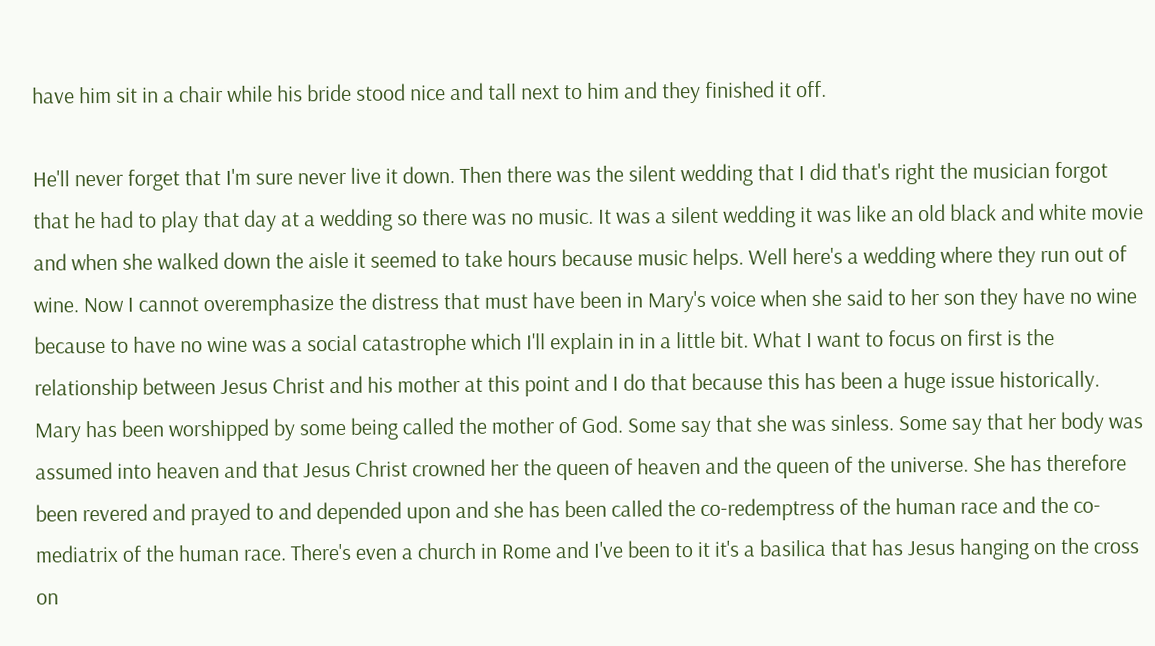have him sit in a chair while his bride stood nice and tall next to him and they finished it off.

He'll never forget that I'm sure never live it down. Then there was the silent wedding that I did that's right the musician forgot that he had to play that day at a wedding so there was no music. It was a silent wedding it was like an old black and white movie and when she walked down the aisle it seemed to take hours because music helps. Well here's a wedding where they run out of wine. Now I cannot overemphasize the distress that must have been in Mary's voice when she said to her son they have no wine because to have no wine was a social catastrophe which I'll explain in in a little bit. What I want to focus on first is the relationship between Jesus Christ and his mother at this point and I do that because this has been a huge issue historically. Mary has been worshipped by some being called the mother of God. Some say that she was sinless. Some say that her body was assumed into heaven and that Jesus Christ crowned her the queen of heaven and the queen of the universe. She has therefore been revered and prayed to and depended upon and she has been called the co-redemptress of the human race and the co-mediatrix of the human race. There's even a church in Rome and I've been to it it's a basilica that has Jesus hanging on the cross on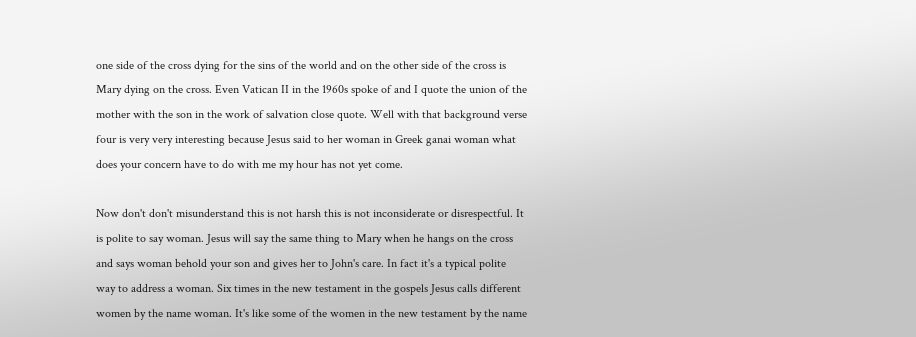one side of the cross dying for the sins of the world and on the other side of the cross is Mary dying on the cross. Even Vatican II in the 1960s spoke of and I quote the union of the mother with the son in the work of salvation close quote. Well with that background verse four is very very interesting because Jesus said to her woman in Greek ganai woman what does your concern have to do with me my hour has not yet come.

Now don't don't misunderstand this is not harsh this is not inconsiderate or disrespectful. It is polite to say woman. Jesus will say the same thing to Mary when he hangs on the cross and says woman behold your son and gives her to John's care. In fact it's a typical polite way to address a woman. Six times in the new testament in the gospels Jesus calls different women by the name woman. It's like some of the women in the new testament by the name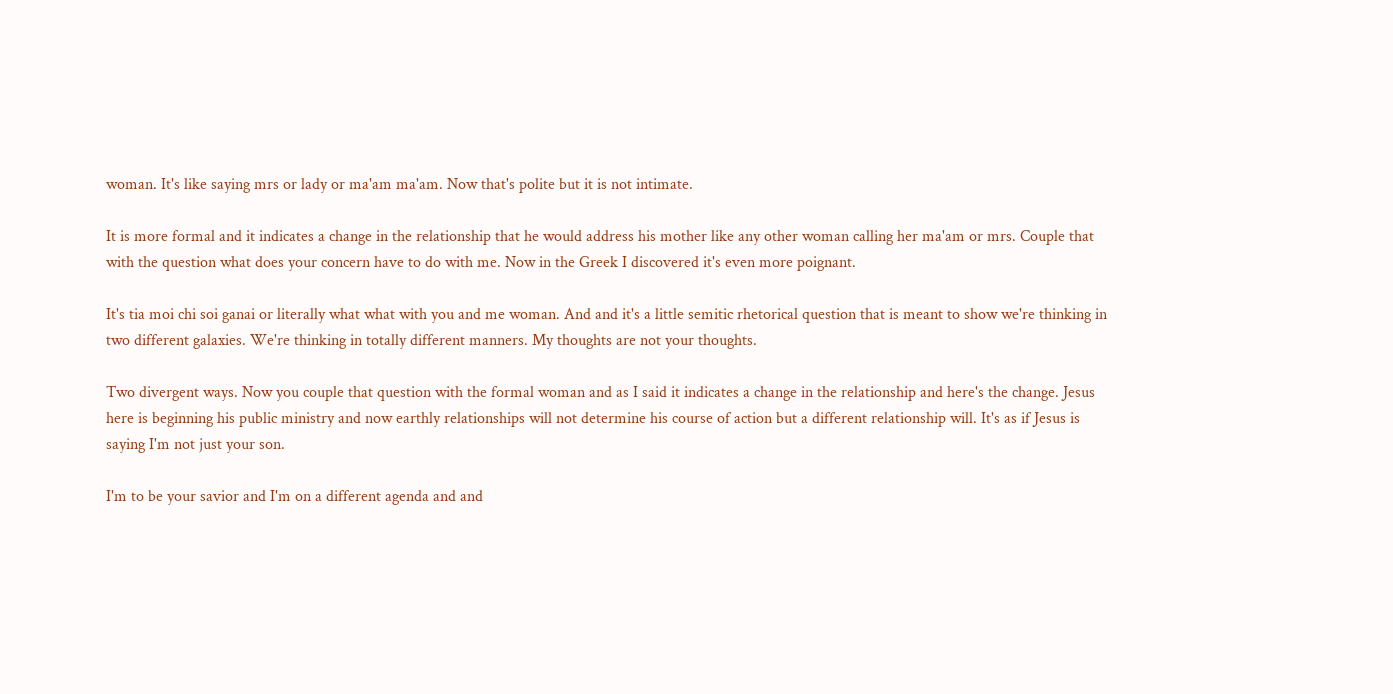woman. It's like saying mrs or lady or ma'am ma'am. Now that's polite but it is not intimate.

It is more formal and it indicates a change in the relationship that he would address his mother like any other woman calling her ma'am or mrs. Couple that with the question what does your concern have to do with me. Now in the Greek I discovered it's even more poignant.

It's tia moi chi soi ganai or literally what what with you and me woman. And and it's a little semitic rhetorical question that is meant to show we're thinking in two different galaxies. We're thinking in totally different manners. My thoughts are not your thoughts.

Two divergent ways. Now you couple that question with the formal woman and as I said it indicates a change in the relationship and here's the change. Jesus here is beginning his public ministry and now earthly relationships will not determine his course of action but a different relationship will. It's as if Jesus is saying I'm not just your son.

I'm to be your savior and I'm on a different agenda and and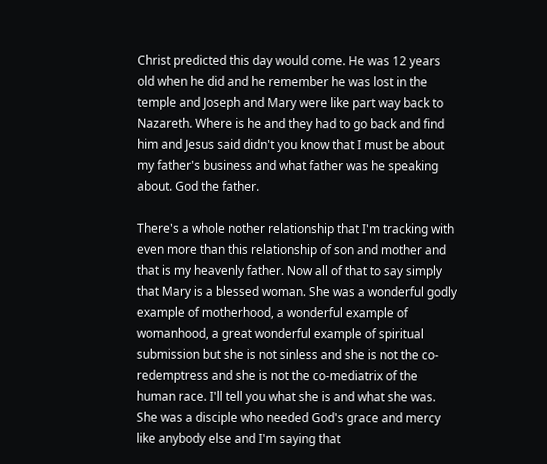Christ predicted this day would come. He was 12 years old when he did and he remember he was lost in the temple and Joseph and Mary were like part way back to Nazareth. Where is he and they had to go back and find him and Jesus said didn't you know that I must be about my father's business and what father was he speaking about. God the father.

There's a whole nother relationship that I'm tracking with even more than this relationship of son and mother and that is my heavenly father. Now all of that to say simply that Mary is a blessed woman. She was a wonderful godly example of motherhood, a wonderful example of womanhood, a great wonderful example of spiritual submission but she is not sinless and she is not the co-redemptress and she is not the co-mediatrix of the human race. I'll tell you what she is and what she was. She was a disciple who needed God's grace and mercy like anybody else and I'm saying that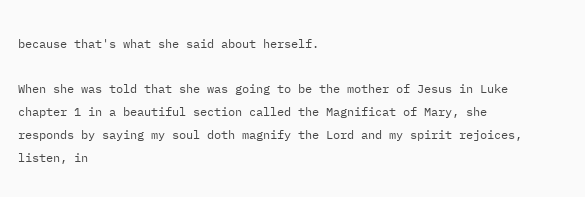because that's what she said about herself.

When she was told that she was going to be the mother of Jesus in Luke chapter 1 in a beautiful section called the Magnificat of Mary, she responds by saying my soul doth magnify the Lord and my spirit rejoices, listen, in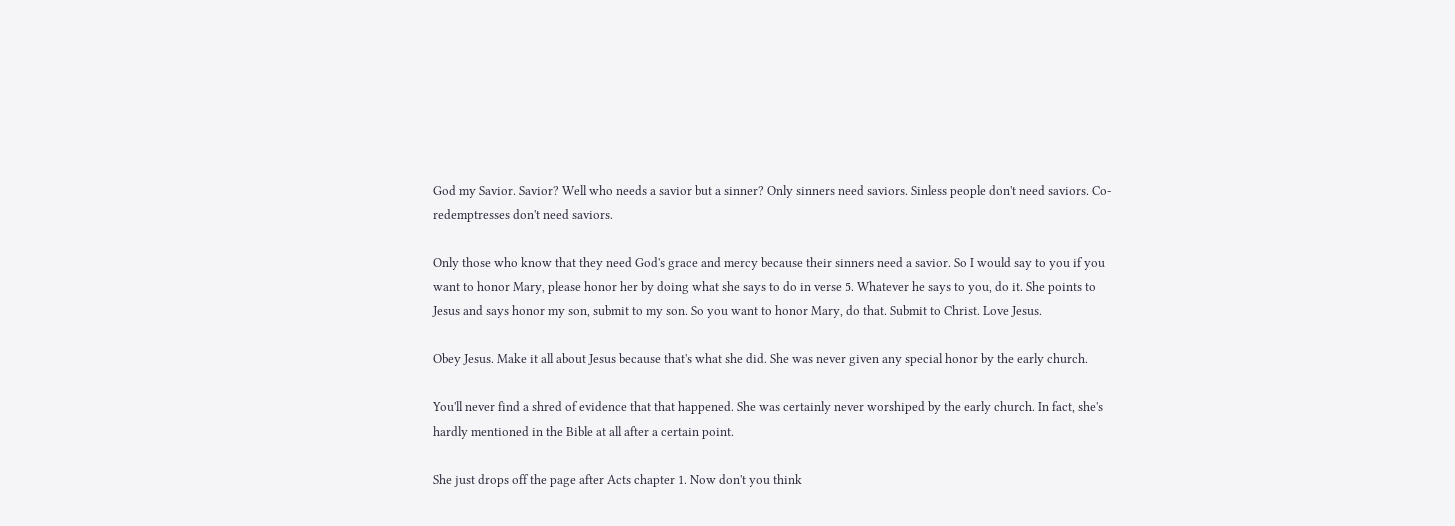God my Savior. Savior? Well who needs a savior but a sinner? Only sinners need saviors. Sinless people don't need saviors. Co-redemptresses don't need saviors.

Only those who know that they need God's grace and mercy because their sinners need a savior. So I would say to you if you want to honor Mary, please honor her by doing what she says to do in verse 5. Whatever he says to you, do it. She points to Jesus and says honor my son, submit to my son. So you want to honor Mary, do that. Submit to Christ. Love Jesus.

Obey Jesus. Make it all about Jesus because that's what she did. She was never given any special honor by the early church.

You'll never find a shred of evidence that that happened. She was certainly never worshiped by the early church. In fact, she's hardly mentioned in the Bible at all after a certain point.

She just drops off the page after Acts chapter 1. Now don't you think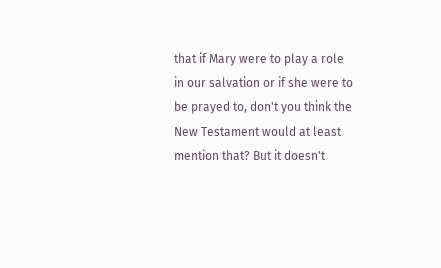that if Mary were to play a role in our salvation or if she were to be prayed to, don't you think the New Testament would at least mention that? But it doesn't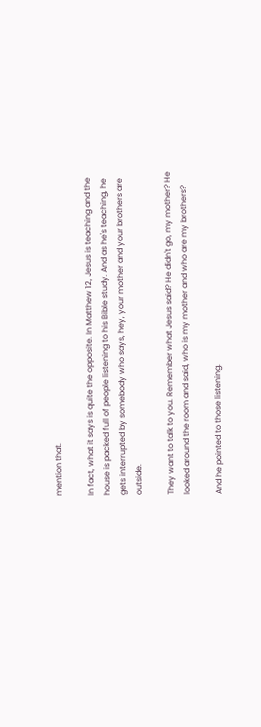mention that.

In fact, what it says is quite the opposite. In Matthew 12, Jesus is teaching and the house is packed full of people listening to his Bible study. And as he's teaching, he gets interrupted by somebody who says, hey, your mother and your brothers are outside.

They want to talk to you. Remember what Jesus said? He didn't go, my mother? He looked around the room and said, who is my mother and who are my brothers?

And he pointed to those listening.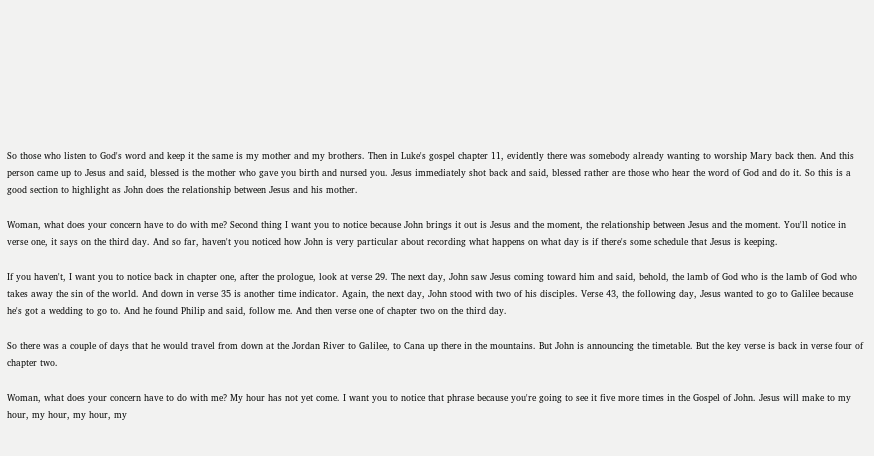So those who listen to God's word and keep it the same is my mother and my brothers. Then in Luke's gospel chapter 11, evidently there was somebody already wanting to worship Mary back then. And this person came up to Jesus and said, blessed is the mother who gave you birth and nursed you. Jesus immediately shot back and said, blessed rather are those who hear the word of God and do it. So this is a good section to highlight as John does the relationship between Jesus and his mother.

Woman, what does your concern have to do with me? Second thing I want you to notice because John brings it out is Jesus and the moment, the relationship between Jesus and the moment. You'll notice in verse one, it says on the third day. And so far, haven't you noticed how John is very particular about recording what happens on what day is if there's some schedule that Jesus is keeping.

If you haven't, I want you to notice back in chapter one, after the prologue, look at verse 29. The next day, John saw Jesus coming toward him and said, behold, the lamb of God who is the lamb of God who takes away the sin of the world. And down in verse 35 is another time indicator. Again, the next day, John stood with two of his disciples. Verse 43, the following day, Jesus wanted to go to Galilee because he's got a wedding to go to. And he found Philip and said, follow me. And then verse one of chapter two on the third day.

So there was a couple of days that he would travel from down at the Jordan River to Galilee, to Cana up there in the mountains. But John is announcing the timetable. But the key verse is back in verse four of chapter two.

Woman, what does your concern have to do with me? My hour has not yet come. I want you to notice that phrase because you're going to see it five more times in the Gospel of John. Jesus will make to my hour, my hour, my hour, my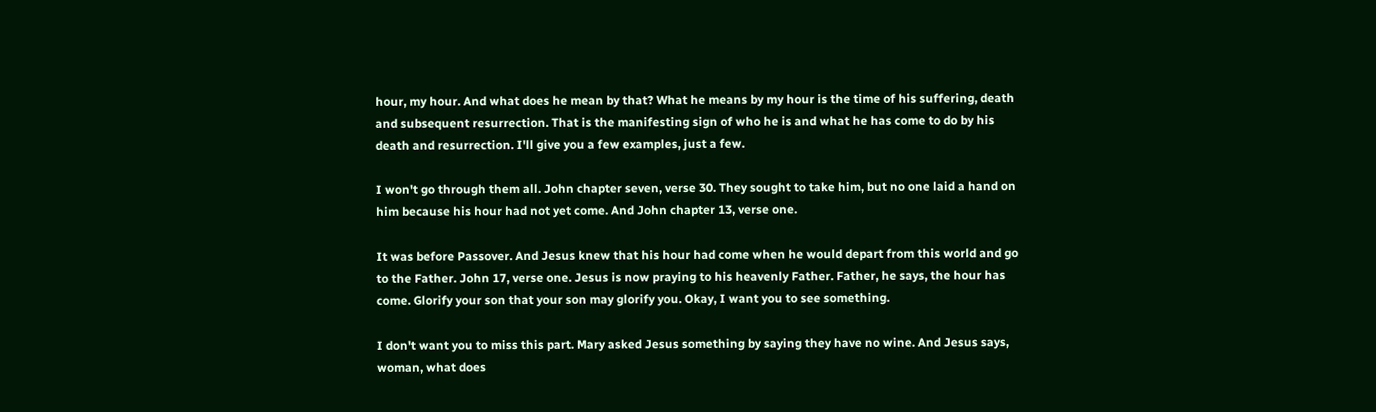hour, my hour. And what does he mean by that? What he means by my hour is the time of his suffering, death and subsequent resurrection. That is the manifesting sign of who he is and what he has come to do by his death and resurrection. I'll give you a few examples, just a few.

I won't go through them all. John chapter seven, verse 30. They sought to take him, but no one laid a hand on him because his hour had not yet come. And John chapter 13, verse one.

It was before Passover. And Jesus knew that his hour had come when he would depart from this world and go to the Father. John 17, verse one. Jesus is now praying to his heavenly Father. Father, he says, the hour has come. Glorify your son that your son may glorify you. Okay, I want you to see something.

I don't want you to miss this part. Mary asked Jesus something by saying they have no wine. And Jesus says, woman, what does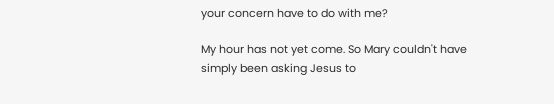your concern have to do with me?

My hour has not yet come. So Mary couldn't have simply been asking Jesus to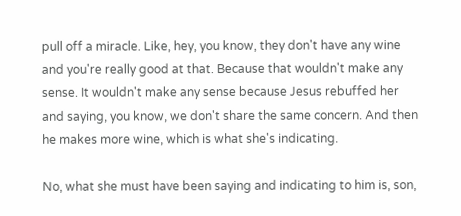pull off a miracle. Like, hey, you know, they don't have any wine and you're really good at that. Because that wouldn't make any sense. It wouldn't make any sense because Jesus rebuffed her and saying, you know, we don't share the same concern. And then he makes more wine, which is what she's indicating.

No, what she must have been saying and indicating to him is, son,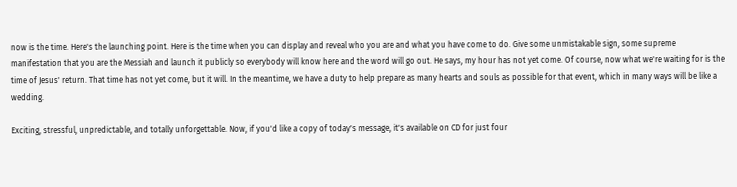now is the time. Here's the launching point. Here is the time when you can display and reveal who you are and what you have come to do. Give some unmistakable sign, some supreme manifestation that you are the Messiah and launch it publicly so everybody will know here and the word will go out. He says, my hour has not yet come. Of course, now what we're waiting for is the time of Jesus' return. That time has not yet come, but it will. In the meantime, we have a duty to help prepare as many hearts and souls as possible for that event, which in many ways will be like a wedding.

Exciting, stressful, unpredictable, and totally unforgettable. Now, if you'd like a copy of today's message, it's available on CD for just four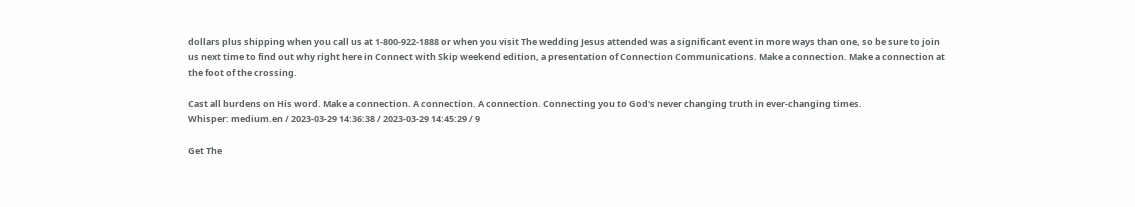dollars plus shipping when you call us at 1-800-922-1888 or when you visit The wedding Jesus attended was a significant event in more ways than one, so be sure to join us next time to find out why right here in Connect with Skip weekend edition, a presentation of Connection Communications. Make a connection. Make a connection at the foot of the crossing.

Cast all burdens on His word. Make a connection. A connection. A connection. Connecting you to God's never changing truth in ever-changing times.
Whisper: medium.en / 2023-03-29 14:36:38 / 2023-03-29 14:45:29 / 9

Get The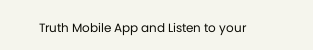Truth Mobile App and Listen to your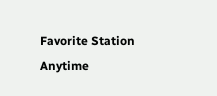Favorite Station Anytime